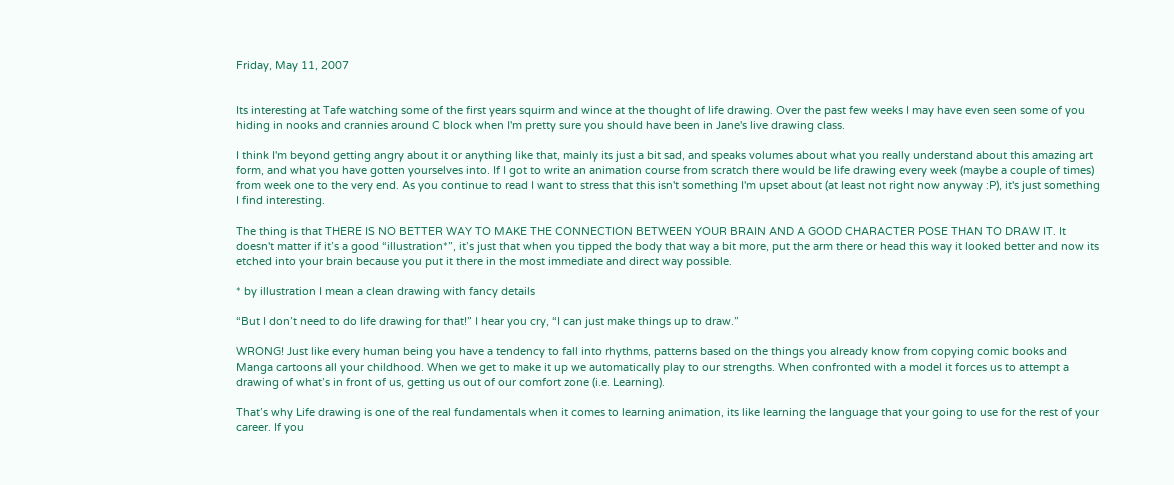Friday, May 11, 2007


Its interesting at Tafe watching some of the first years squirm and wince at the thought of life drawing. Over the past few weeks I may have even seen some of you hiding in nooks and crannies around C block when I'm pretty sure you should have been in Jane's live drawing class.

I think I'm beyond getting angry about it or anything like that, mainly its just a bit sad, and speaks volumes about what you really understand about this amazing art form, and what you have gotten yourselves into. If I got to write an animation course from scratch there would be life drawing every week (maybe a couple of times) from week one to the very end. As you continue to read I want to stress that this isn't something I'm upset about (at least not right now anyway :P), it's just something I find interesting.

The thing is that THERE IS NO BETTER WAY TO MAKE THE CONNECTION BETWEEN YOUR BRAIN AND A GOOD CHARACTER POSE THAN TO DRAW IT. It doesn't matter if it’s a good “illustration*”, it’s just that when you tipped the body that way a bit more, put the arm there or head this way it looked better and now its etched into your brain because you put it there in the most immediate and direct way possible.

* by illustration I mean a clean drawing with fancy details

“But I don’t need to do life drawing for that!” I hear you cry, “I can just make things up to draw.”

WRONG! Just like every human being you have a tendency to fall into rhythms, patterns based on the things you already know from copying comic books and Manga cartoons all your childhood. When we get to make it up we automatically play to our strengths. When confronted with a model it forces us to attempt a drawing of what’s in front of us, getting us out of our comfort zone (i.e. Learning).

That’s why Life drawing is one of the real fundamentals when it comes to learning animation, its like learning the language that your going to use for the rest of your career. If you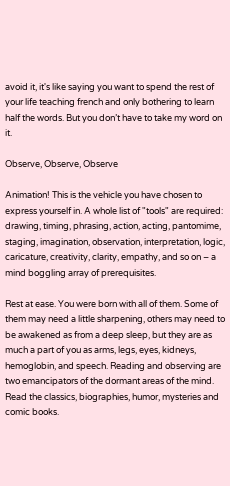avoid it, it's like saying you want to spend the rest of your life teaching french and only bothering to learn half the words. But you don’t have to take my word on it.

Observe, Observe, Observe

Animation! This is the vehicle you have chosen to express yourself in. A whole list of "tools" are required: drawing, timing, phrasing, action, acting, pantomime, staging, imagination, observation, interpretation, logic, caricature, creativity, clarity, empathy, and so on – a mind boggling array of prerequisites.

Rest at ease. You were born with all of them. Some of them may need a little sharpening, others may need to be awakened as from a deep sleep, but they are as much a part of you as arms, legs, eyes, kidneys, hemoglobin, and speech. Reading and observing are two emancipators of the dormant areas of the mind. Read the classics, biographies, humor, mysteries and comic books.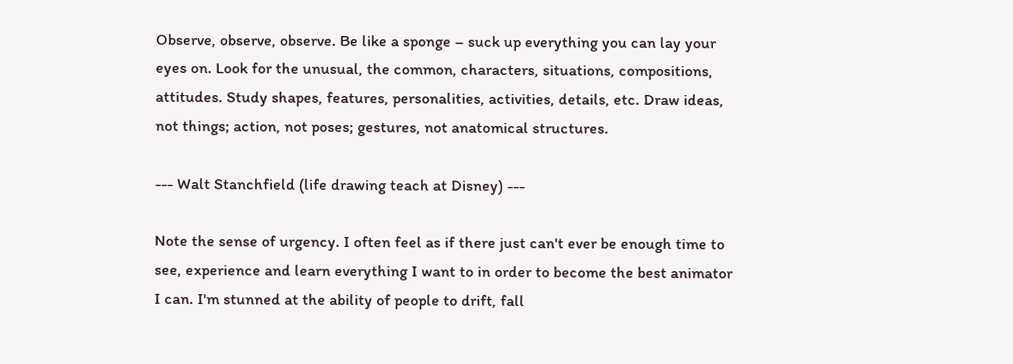Observe, observe, observe. Be like a sponge – suck up everything you can lay your eyes on. Look for the unusual, the common, characters, situations, compositions, attitudes. Study shapes, features, personalities, activities, details, etc. Draw ideas, not things; action, not poses; gestures, not anatomical structures.

--- Walt Stanchfield (life drawing teach at Disney) ---

Note the sense of urgency. I often feel as if there just can't ever be enough time to see, experience and learn everything I want to in order to become the best animator I can. I'm stunned at the ability of people to drift, fall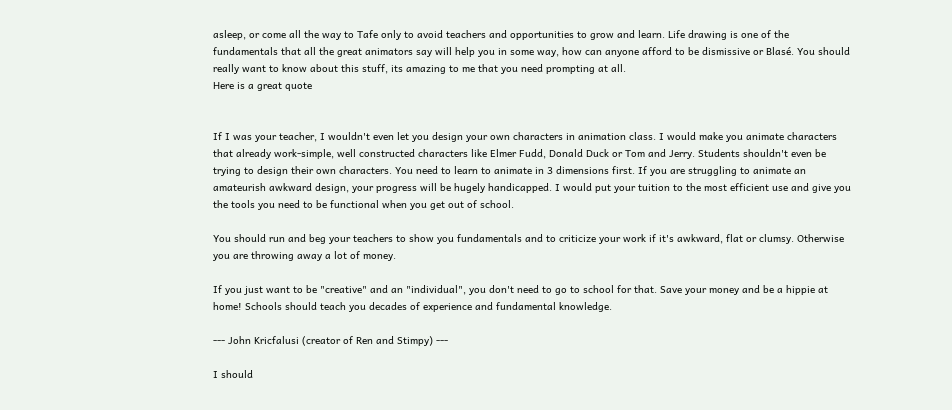asleep, or come all the way to Tafe only to avoid teachers and opportunities to grow and learn. Life drawing is one of the fundamentals that all the great animators say will help you in some way, how can anyone afford to be dismissive or Blasé. You should really want to know about this stuff, its amazing to me that you need prompting at all.
Here is a great quote


If I was your teacher, I wouldn't even let you design your own characters in animation class. I would make you animate characters that already work-simple, well constructed characters like Elmer Fudd, Donald Duck or Tom and Jerry. Students shouldn't even be trying to design their own characters. You need to learn to animate in 3 dimensions first. If you are struggling to animate an amateurish awkward design, your progress will be hugely handicapped. I would put your tuition to the most efficient use and give you the tools you need to be functional when you get out of school.

You should run and beg your teachers to show you fundamentals and to criticize your work if it's awkward, flat or clumsy. Otherwise you are throwing away a lot of money.

If you just want to be "creative" and an "individual", you don't need to go to school for that. Save your money and be a hippie at home! Schools should teach you decades of experience and fundamental knowledge.

--- John Kricfalusi (creator of Ren and Stimpy) ---

I should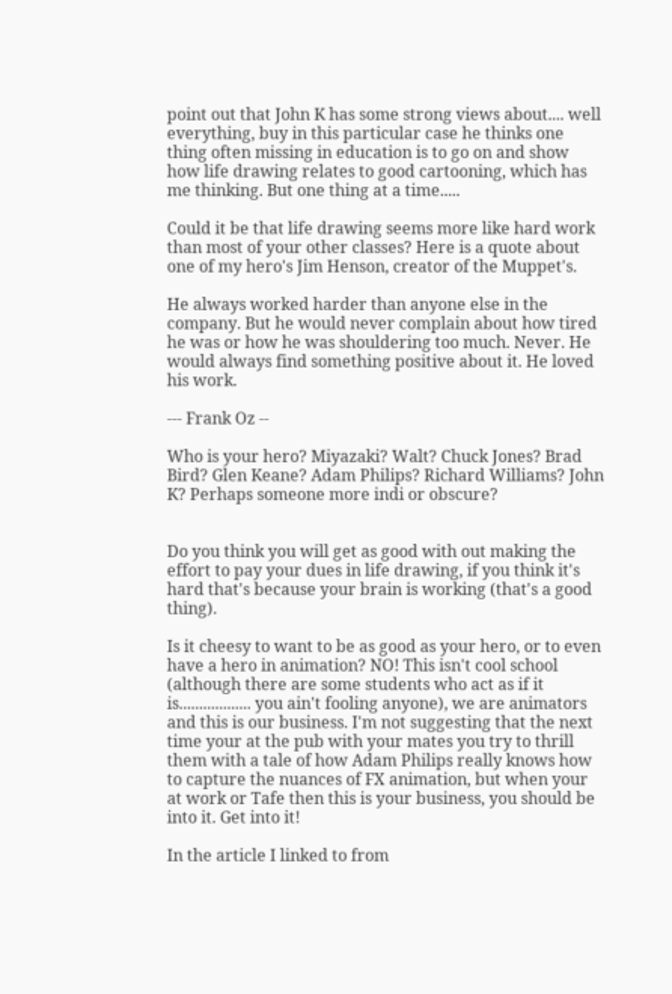point out that John K has some strong views about.... well everything, buy in this particular case he thinks one thing often missing in education is to go on and show how life drawing relates to good cartooning, which has me thinking. But one thing at a time.....

Could it be that life drawing seems more like hard work than most of your other classes? Here is a quote about one of my hero's Jim Henson, creator of the Muppet's.

He always worked harder than anyone else in the company. But he would never complain about how tired he was or how he was shouldering too much. Never. He would always find something positive about it. He loved his work.

--- Frank Oz --

Who is your hero? Miyazaki? Walt? Chuck Jones? Brad Bird? Glen Keane? Adam Philips? Richard Williams? John K? Perhaps someone more indi or obscure?


Do you think you will get as good with out making the effort to pay your dues in life drawing, if you think it's hard that's because your brain is working (that's a good thing).

Is it cheesy to want to be as good as your hero, or to even have a hero in animation? NO! This isn't cool school (although there are some students who act as if it is.................. you ain't fooling anyone), we are animators and this is our business. I'm not suggesting that the next time your at the pub with your mates you try to thrill them with a tale of how Adam Philips really knows how to capture the nuances of FX animation, but when your at work or Tafe then this is your business, you should be into it. Get into it!

In the article I linked to from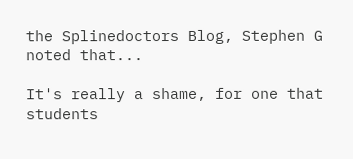the Splinedoctors Blog, Stephen G noted that...

It's really a shame, for one that students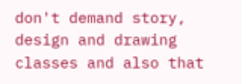don't demand story, design and drawing classes and also that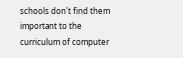schools don't find them important to the curriculum of computer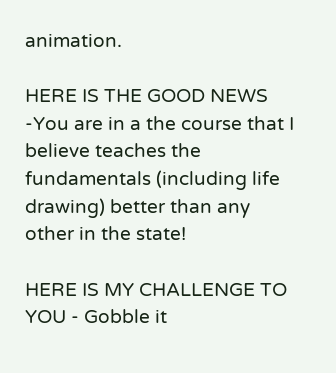animation.

HERE IS THE GOOD NEWS -You are in a the course that I believe teaches the fundamentals (including life drawing) better than any other in the state!

HERE IS MY CHALLENGE TO YOU - Gobble it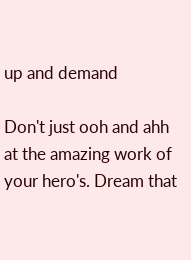up and demand

Don't just ooh and ahh at the amazing work of your hero's. Dream that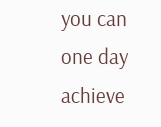you can one day achieve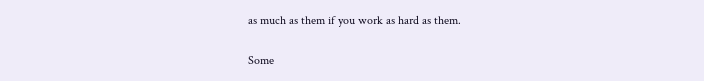as much as them if you work as hard as them.

Some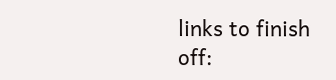links to finish off: